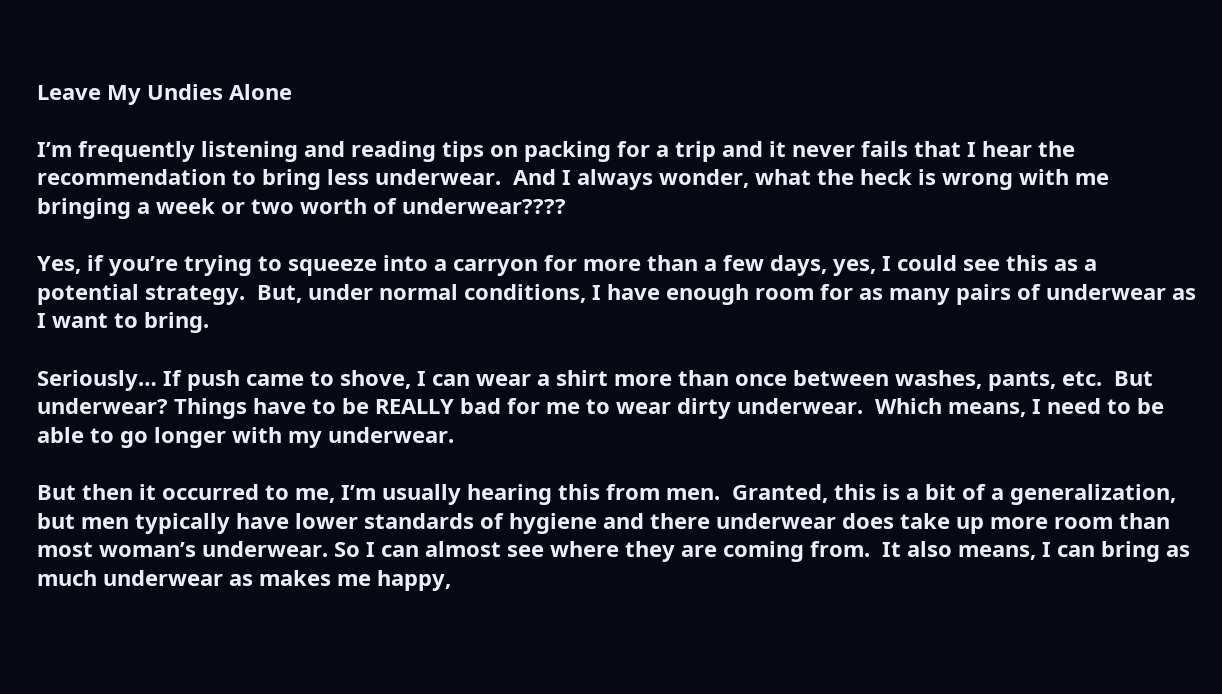Leave My Undies Alone

I’m frequently listening and reading tips on packing for a trip and it never fails that I hear the recommendation to bring less underwear.  And I always wonder, what the heck is wrong with me bringing a week or two worth of underwear????

Yes, if you’re trying to squeeze into a carryon for more than a few days, yes, I could see this as a potential strategy.  But, under normal conditions, I have enough room for as many pairs of underwear as I want to bring.

Seriously… If push came to shove, I can wear a shirt more than once between washes, pants, etc.  But underwear? Things have to be REALLY bad for me to wear dirty underwear.  Which means, I need to be able to go longer with my underwear.

But then it occurred to me, I’m usually hearing this from men.  Granted, this is a bit of a generalization, but men typically have lower standards of hygiene and there underwear does take up more room than most woman’s underwear. So I can almost see where they are coming from.  It also means, I can bring as much underwear as makes me happy,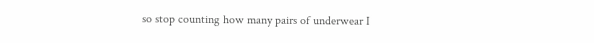so stop counting how many pairs of underwear I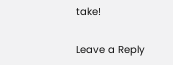take!

Leave a Reply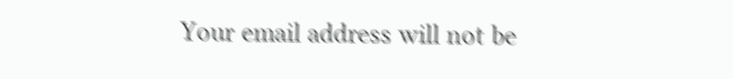Your email address will not be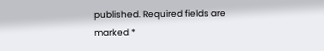published. Required fields are marked *